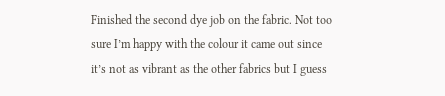Finished the second dye job on the fabric. Not too sure I’m happy with the colour it came out since it’s not as vibrant as the other fabrics but I guess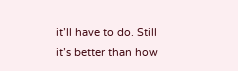it’ll have to do. Still it’s better than how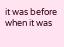it was before when it was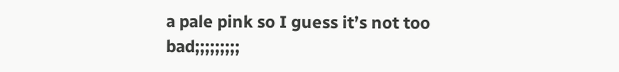a pale pink so I guess it’s not too bad;;;;;;;;;